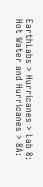EarthLabs > Hurricanes > Lab 8: Hot Water and Hurricanes > 8A: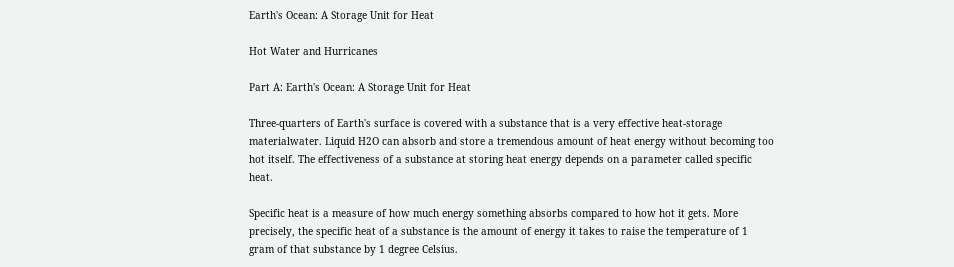Earth's Ocean: A Storage Unit for Heat

Hot Water and Hurricanes

Part A: Earth's Ocean: A Storage Unit for Heat

Three-quarters of Earth's surface is covered with a substance that is a very effective heat-storage materialwater. Liquid H2O can absorb and store a tremendous amount of heat energy without becoming too hot itself. The effectiveness of a substance at storing heat energy depends on a parameter called specific heat.

Specific heat is a measure of how much energy something absorbs compared to how hot it gets. More precisely, the specific heat of a substance is the amount of energy it takes to raise the temperature of 1 gram of that substance by 1 degree Celsius.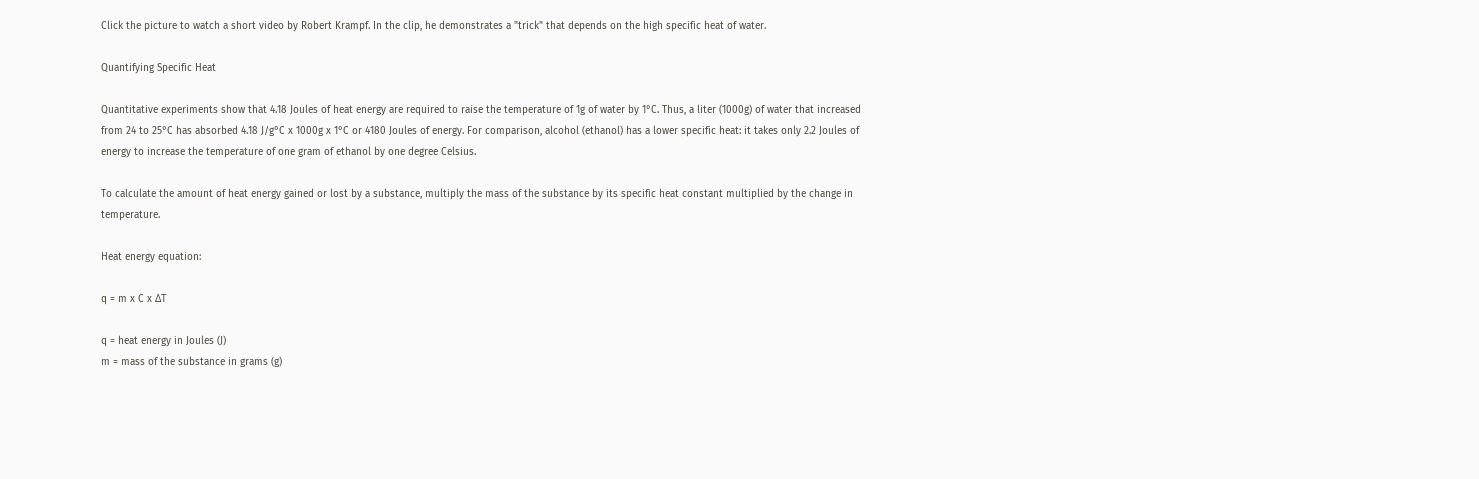Click the picture to watch a short video by Robert Krampf. In the clip, he demonstrates a "trick" that depends on the high specific heat of water.

Quantifying Specific Heat

Quantitative experiments show that 4.18 Joules of heat energy are required to raise the temperature of 1g of water by 1°C. Thus, a liter (1000g) of water that increased from 24 to 25°C has absorbed 4.18 J/g°C x 1000g x 1°C or 4180 Joules of energy. For comparison, alcohol (ethanol) has a lower specific heat: it takes only 2.2 Joules of energy to increase the temperature of one gram of ethanol by one degree Celsius.

To calculate the amount of heat energy gained or lost by a substance, multiply the mass of the substance by its specific heat constant multiplied by the change in temperature.

Heat energy equation:

q = m x C x ΔT

q = heat energy in Joules (J)
m = mass of the substance in grams (g)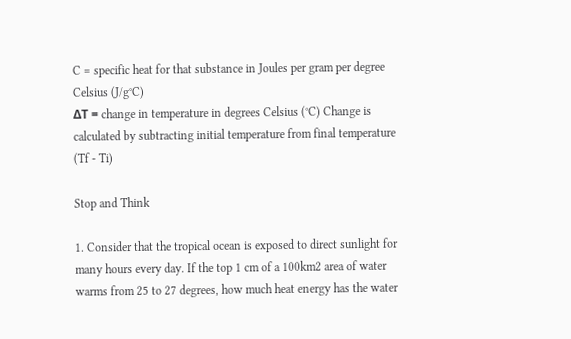C = specific heat for that substance in Joules per gram per degree Celsius (J/g°C)
ΔT = change in temperature in degrees Celsius (°C) Change is calculated by subtracting initial temperature from final temperature (Tf - Ti)

Stop and Think

1. Consider that the tropical ocean is exposed to direct sunlight for many hours every day. If the top 1 cm of a 100km2 area of water warms from 25 to 27 degrees, how much heat energy has the water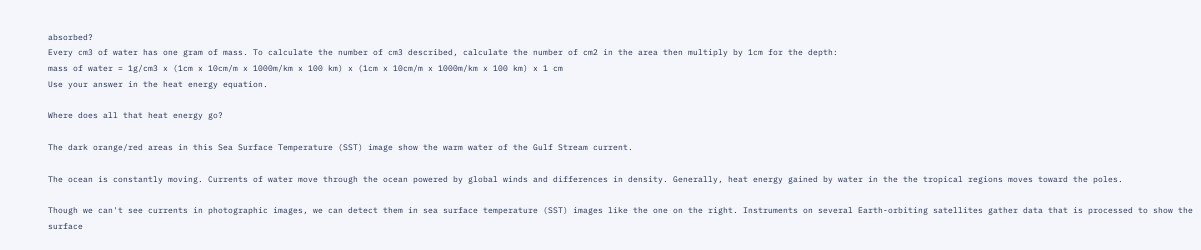absorbed?
Every cm3 of water has one gram of mass. To calculate the number of cm3 described, calculate the number of cm2 in the area then multiply by 1cm for the depth:
mass of water = 1g/cm3 x (1cm x 10cm/m x 1000m/km x 100 km) x (1cm x 10cm/m x 1000m/km x 100 km) x 1 cm
Use your answer in the heat energy equation.

Where does all that heat energy go?

The dark orange/red areas in this Sea Surface Temperature (SST) image show the warm water of the Gulf Stream current.

The ocean is constantly moving. Currents of water move through the ocean powered by global winds and differences in density. Generally, heat energy gained by water in the the tropical regions moves toward the poles.

Though we can't see currents in photographic images, we can detect them in sea surface temperature (SST) images like the one on the right. Instruments on several Earth-orbiting satellites gather data that is processed to show the surface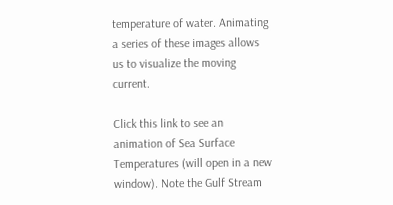temperature of water. Animating a series of these images allows us to visualize the moving current.

Click this link to see an animation of Sea Surface Temperatures (will open in a new window). Note the Gulf Stream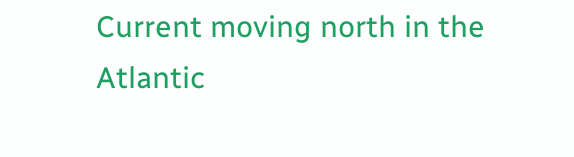Current moving north in the Atlantic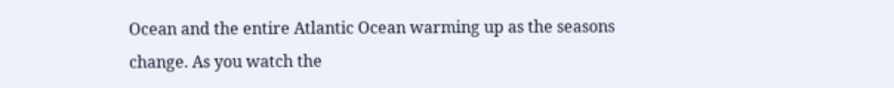Ocean and the entire Atlantic Ocean warming up as the seasons change. As you watch the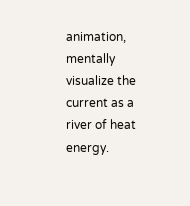animation, mentally visualize the current as a river of heat energy.